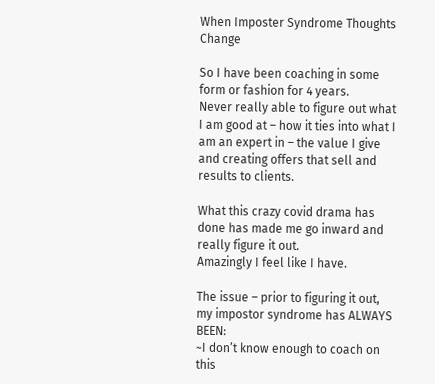When Imposter Syndrome Thoughts Change

So I have been coaching in some form or fashion for 4 years.
Never really able to figure out what I am good at – how it ties into what I am an expert in – the value I give and creating offers that sell and results to clients.

What this crazy covid drama has done has made me go inward and really figure it out.
Amazingly I feel like I have.

The issue – prior to figuring it out, my impostor syndrome has ALWAYS BEEN:
~I don’t know enough to coach on this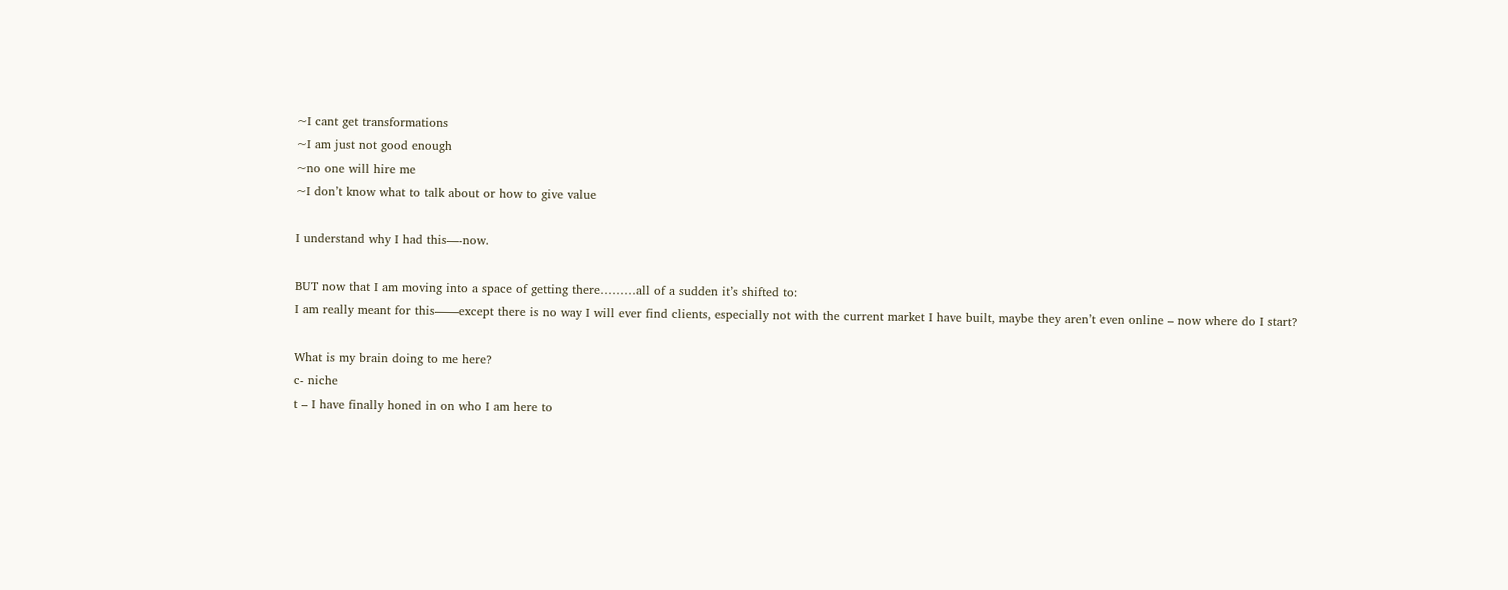~I cant get transformations
~I am just not good enough
~no one will hire me
~I don’t know what to talk about or how to give value

I understand why I had this—-now.

BUT now that I am moving into a space of getting there………all of a sudden it’s shifted to:
I am really meant for this——except there is no way I will ever find clients, especially not with the current market I have built, maybe they aren’t even online – now where do I start?

What is my brain doing to me here?
c- niche
t – I have finally honed in on who I am here to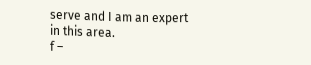serve and I am an expert in this area.
f –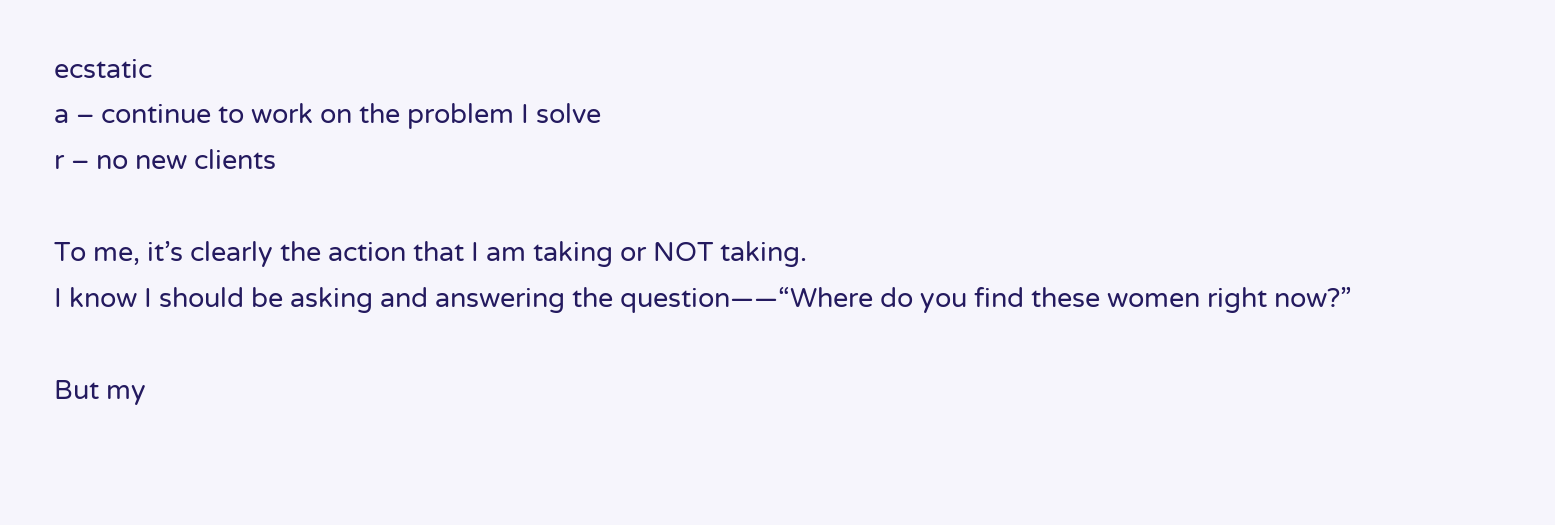ecstatic
a – continue to work on the problem I solve
r – no new clients

To me, it’s clearly the action that I am taking or NOT taking.
I know I should be asking and answering the question——“Where do you find these women right now?”

But my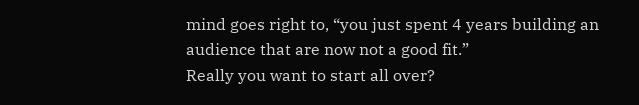mind goes right to, “you just spent 4 years building an audience that are now not a good fit.”
Really you want to start all over?